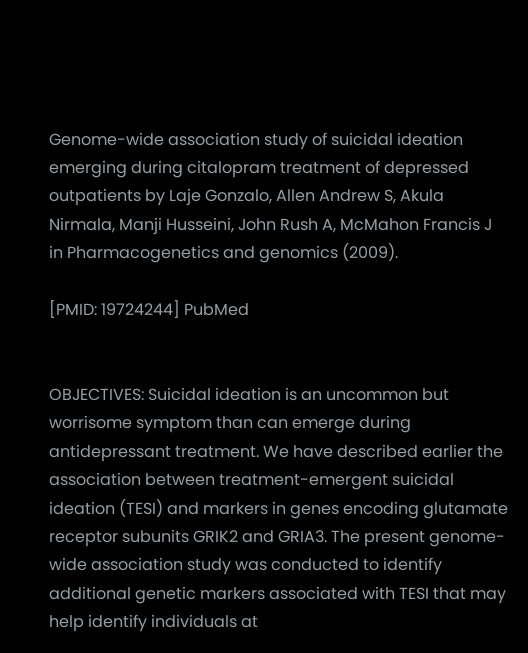Genome-wide association study of suicidal ideation emerging during citalopram treatment of depressed outpatients by Laje Gonzalo, Allen Andrew S, Akula Nirmala, Manji Husseini, John Rush A, McMahon Francis J in Pharmacogenetics and genomics (2009).

[PMID: 19724244] PubMed


OBJECTIVES: Suicidal ideation is an uncommon but worrisome symptom than can emerge during antidepressant treatment. We have described earlier the association between treatment-emergent suicidal ideation (TESI) and markers in genes encoding glutamate receptor subunits GRIK2 and GRIA3. The present genome-wide association study was conducted to identify additional genetic markers associated with TESI that may help identify individuals at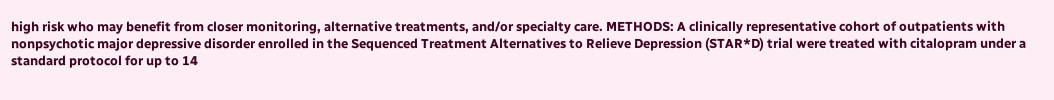high risk who may benefit from closer monitoring, alternative treatments, and/or specialty care. METHODS: A clinically representative cohort of outpatients with nonpsychotic major depressive disorder enrolled in the Sequenced Treatment Alternatives to Relieve Depression (STAR*D) trial were treated with citalopram under a standard protocol for up to 14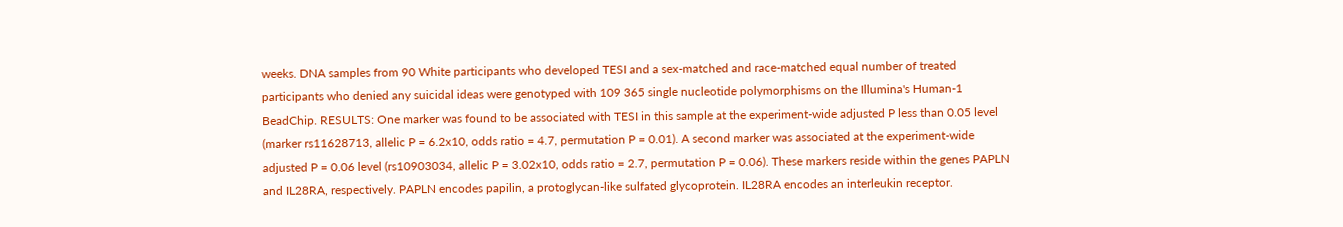weeks. DNA samples from 90 White participants who developed TESI and a sex-matched and race-matched equal number of treated participants who denied any suicidal ideas were genotyped with 109 365 single nucleotide polymorphisms on the Illumina's Human-1 BeadChip. RESULTS: One marker was found to be associated with TESI in this sample at the experiment-wide adjusted P less than 0.05 level (marker rs11628713, allelic P = 6.2x10, odds ratio = 4.7, permutation P = 0.01). A second marker was associated at the experiment-wide adjusted P = 0.06 level (rs10903034, allelic P = 3.02x10, odds ratio = 2.7, permutation P = 0.06). These markers reside within the genes PAPLN and IL28RA, respectively. PAPLN encodes papilin, a protoglycan-like sulfated glycoprotein. IL28RA encodes an interleukin receptor.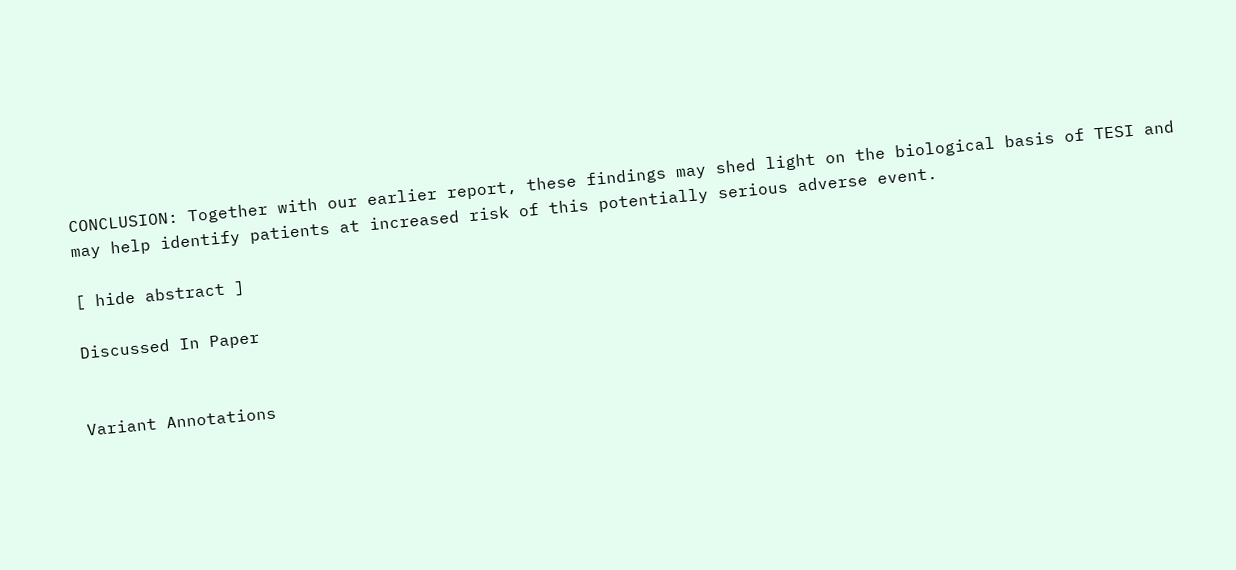CONCLUSION: Together with our earlier report, these findings may shed light on the biological basis of TESI and may help identify patients at increased risk of this potentially serious adverse event.

[ hide abstract ]

Discussed In Paper


Variant Annotations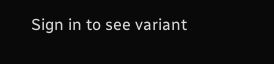Sign in to see variant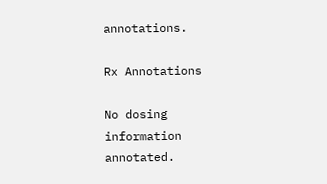annotations.

Rx Annotations

No dosing information annotated.